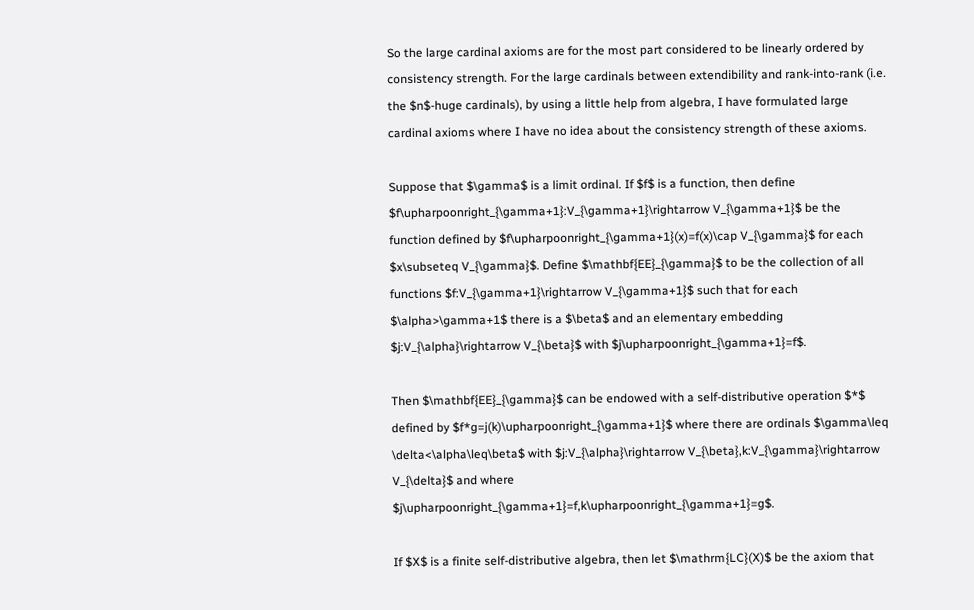So the large cardinal axioms are for the most part considered to be linearly ordered by consistency strength. For the large cardinals between extendibility and rank-into-rank (i.e. the $n$-huge cardinals), by using a little help from algebra, I have formulated large cardinal axioms where I have no idea about the consistency strength of these axioms.

Suppose that $\gamma$ is a limit ordinal. If $f$ is a function, then define $f\upharpoonright_{\gamma+1}:V_{\gamma+1}\rightarrow V_{\gamma+1}$ be the function defined by $f\upharpoonright_{\gamma+1}(x)=f(x)\cap V_{\gamma}$ for each $x\subseteq V_{\gamma}$. Define $\mathbf{EE}_{\gamma}$ to be the collection of all functions $f:V_{\gamma+1}\rightarrow V_{\gamma+1}$ such that for each $\alpha>\gamma+1$ there is a $\beta$ and an elementary embedding $j:V_{\alpha}\rightarrow V_{\beta}$ with $j\upharpoonright_{\gamma+1}=f$.

Then $\mathbf{EE}_{\gamma}$ can be endowed with a self-distributive operation $*$ defined by $f*g=j(k)\upharpoonright_{\gamma+1}$ where there are ordinals $\gamma\leq \delta<\alpha\leq\beta$ with $j:V_{\alpha}\rightarrow V_{\beta},k:V_{\gamma}\rightarrow V_{\delta}$ and where $j\upharpoonright_{\gamma+1}=f,k\upharpoonright_{\gamma+1}=g$.

If $X$ is a finite self-distributive algebra, then let $\mathrm{LC}(X)$ be the axiom that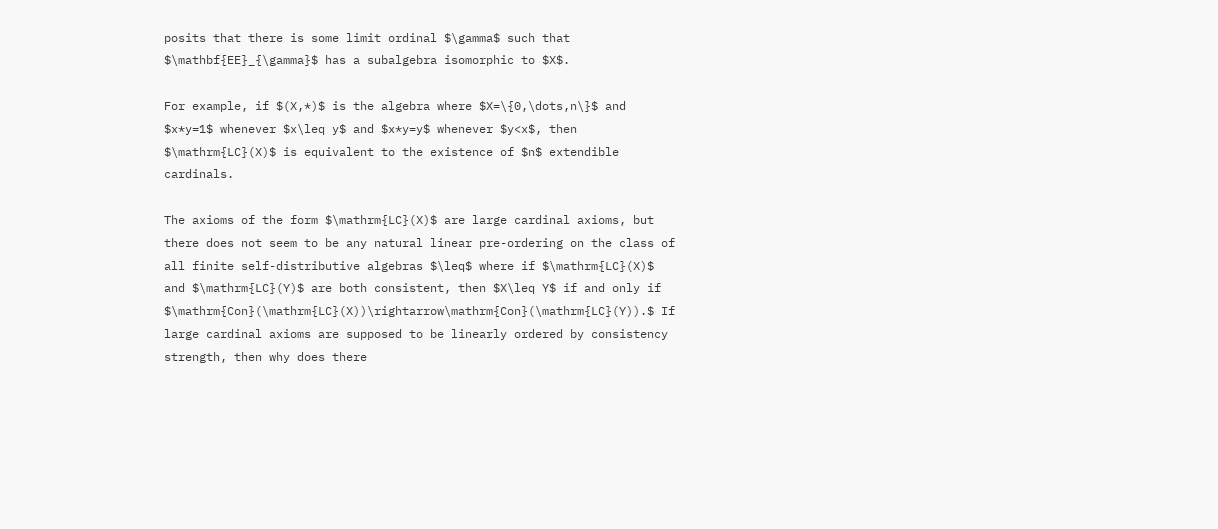posits that there is some limit ordinal $\gamma$ such that $\mathbf{EE}_{\gamma}$ has a subalgebra isomorphic to $X$.

For example, if $(X,*)$ is the algebra where $X=\{0,\dots,n\}$ and $x*y=1$ whenever $x\leq y$ and $x*y=y$ whenever $y<x$, then $\mathrm{LC}(X)$ is equivalent to the existence of $n$ extendible cardinals.

The axioms of the form $\mathrm{LC}(X)$ are large cardinal axioms, but there does not seem to be any natural linear pre-ordering on the class of all finite self-distributive algebras $\leq$ where if $\mathrm{LC}(X)$ and $\mathrm{LC}(Y)$ are both consistent, then $X\leq Y$ if and only if $\mathrm{Con}(\mathrm{LC}(X))\rightarrow\mathrm{Con}(\mathrm{LC}(Y)).$ If large cardinal axioms are supposed to be linearly ordered by consistency strength, then why does there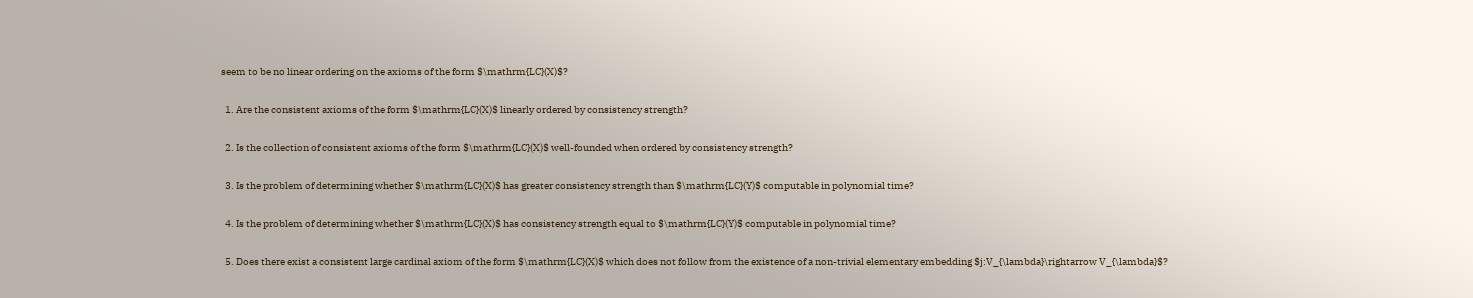seem to be no linear ordering on the axioms of the form $\mathrm{LC}(X)$?

  1. Are the consistent axioms of the form $\mathrm{LC}(X)$ linearly ordered by consistency strength?

  2. Is the collection of consistent axioms of the form $\mathrm{LC}(X)$ well-founded when ordered by consistency strength?

  3. Is the problem of determining whether $\mathrm{LC}(X)$ has greater consistency strength than $\mathrm{LC}(Y)$ computable in polynomial time?

  4. Is the problem of determining whether $\mathrm{LC}(X)$ has consistency strength equal to $\mathrm{LC}(Y)$ computable in polynomial time?

  5. Does there exist a consistent large cardinal axiom of the form $\mathrm{LC}(X)$ which does not follow from the existence of a non-trivial elementary embedding $j:V_{\lambda}\rightarrow V_{\lambda}$?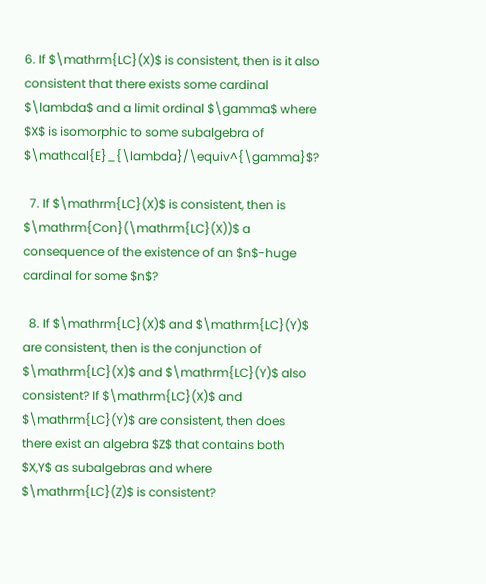6. If $\mathrm{LC}(X)$ is consistent, then is it also consistent that there exists some cardinal $\lambda$ and a limit ordinal $\gamma$ where $X$ is isomorphic to some subalgebra of $\mathcal{E}_{\lambda}/\equiv^{\gamma}$?

  7. If $\mathrm{LC}(X)$ is consistent, then is $\mathrm{Con}(\mathrm{LC}(X))$ a consequence of the existence of an $n$-huge cardinal for some $n$?

  8. If $\mathrm{LC}(X)$ and $\mathrm{LC}(Y)$ are consistent, then is the conjunction of $\mathrm{LC}(X)$ and $\mathrm{LC}(Y)$ also consistent? If $\mathrm{LC}(X)$ and $\mathrm{LC}(Y)$ are consistent, then does there exist an algebra $Z$ that contains both $X,Y$ as subalgebras and where $\mathrm{LC}(Z)$ is consistent?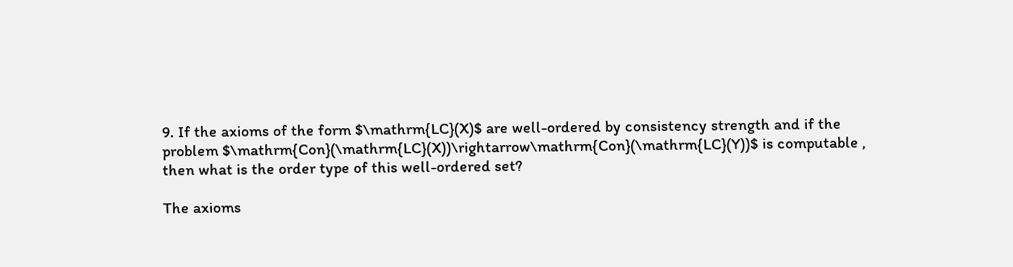9. If the axioms of the form $\mathrm{LC}(X)$ are well-ordered by consistency strength and if the problem $\mathrm{Con}(\mathrm{LC}(X))\rightarrow\mathrm{Con}(\mathrm{LC}(Y))$ is computable , then what is the order type of this well-ordered set?

The axioms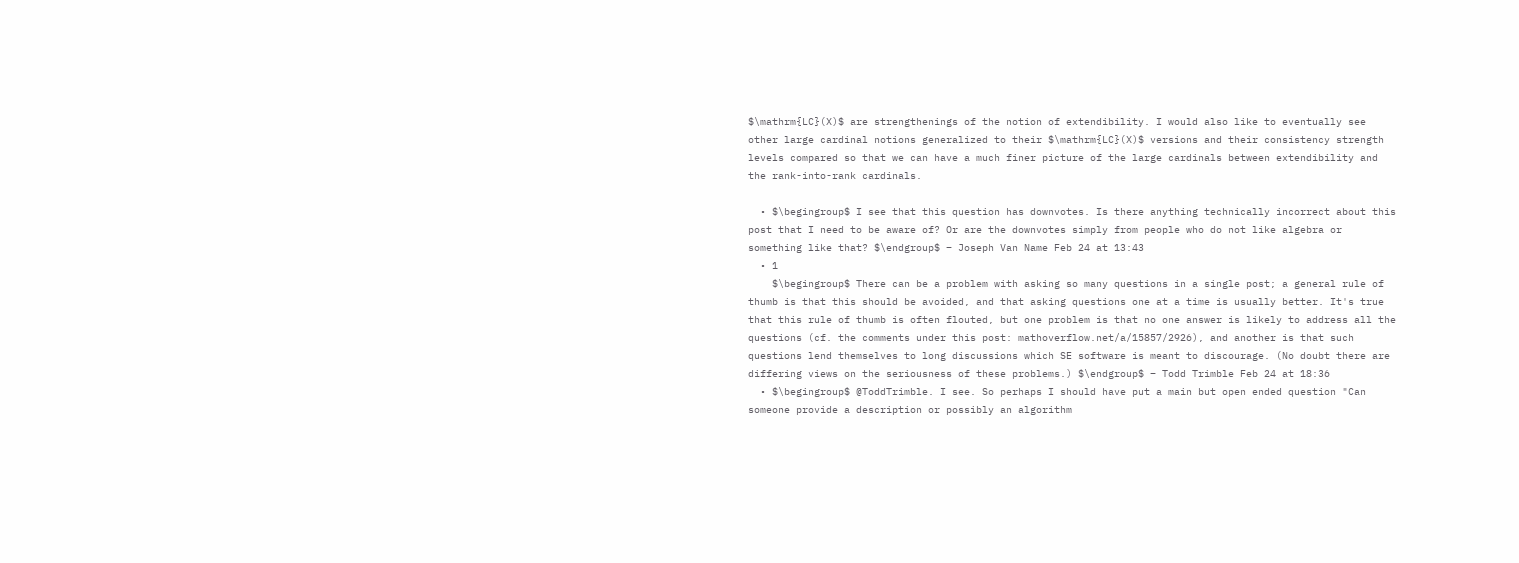$\mathrm{LC}(X)$ are strengthenings of the notion of extendibility. I would also like to eventually see other large cardinal notions generalized to their $\mathrm{LC}(X)$ versions and their consistency strength levels compared so that we can have a much finer picture of the large cardinals between extendibility and the rank-into-rank cardinals.

  • $\begingroup$ I see that this question has downvotes. Is there anything technically incorrect about this post that I need to be aware of? Or are the downvotes simply from people who do not like algebra or something like that? $\endgroup$ – Joseph Van Name Feb 24 at 13:43
  • 1
    $\begingroup$ There can be a problem with asking so many questions in a single post; a general rule of thumb is that this should be avoided, and that asking questions one at a time is usually better. It's true that this rule of thumb is often flouted, but one problem is that no one answer is likely to address all the questions (cf. the comments under this post: mathoverflow.net/a/15857/2926), and another is that such questions lend themselves to long discussions which SE software is meant to discourage. (No doubt there are differing views on the seriousness of these problems.) $\endgroup$ – Todd Trimble Feb 24 at 18:36
  • $\begingroup$ @ToddTrimble. I see. So perhaps I should have put a main but open ended question "Can someone provide a description or possibly an algorithm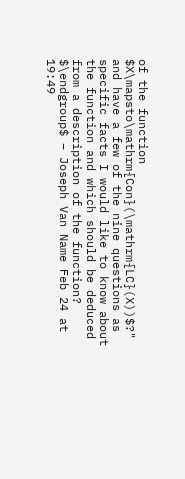of the function $X\mapsto\mathrm{Con}(\mathrm{LC}(X))$?" and have a few of the nine questions as specific facts I would like to know about the function and which should be deduced from a description of the function? $\endgroup$ – Joseph Van Name Feb 24 at 19:49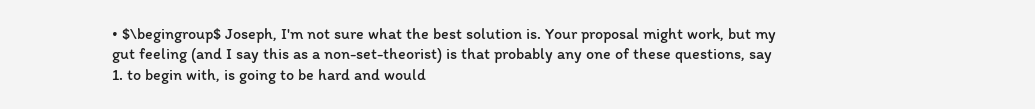• $\begingroup$ Joseph, I'm not sure what the best solution is. Your proposal might work, but my gut feeling (and I say this as a non-set-theorist) is that probably any one of these questions, say 1. to begin with, is going to be hard and would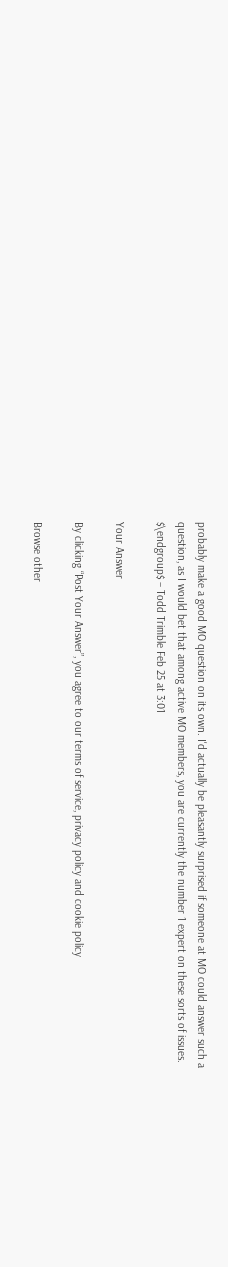probably make a good MO question on its own. I'd actually be pleasantly surprised if someone at MO could answer such a question, as I would bet that among active MO members, you are currently the number 1 expert on these sorts of issues. $\endgroup$ – Todd Trimble Feb 25 at 3:01

Your Answer

By clicking “Post Your Answer”, you agree to our terms of service, privacy policy and cookie policy

Browse other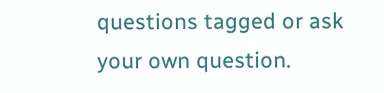questions tagged or ask your own question.